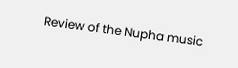Review of the Nupha music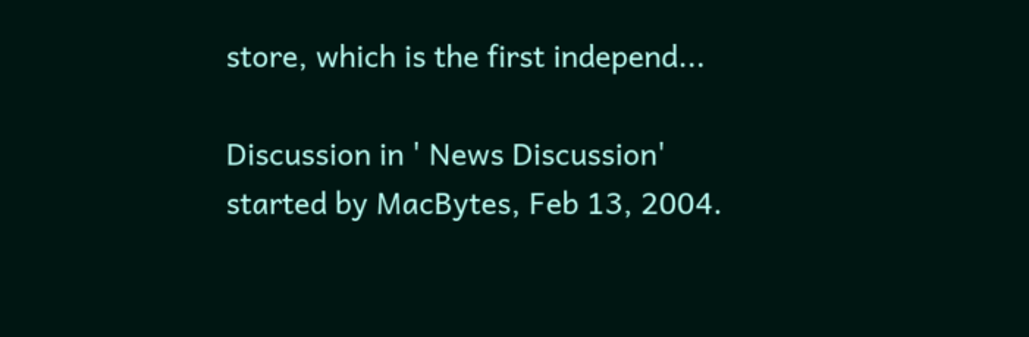store, which is the first independ...

Discussion in ' News Discussion' started by MacBytes, Feb 13, 2004.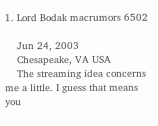1. Lord Bodak macrumors 6502

    Jun 24, 2003
    Chesapeake, VA USA
    The streaming idea concerns me a little. I guess that means you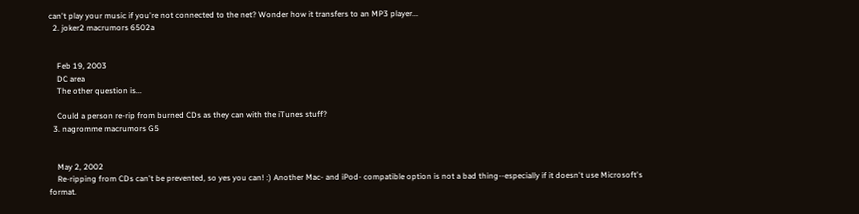can't play your music if you're not connected to the net? Wonder how it transfers to an MP3 player...
  2. joker2 macrumors 6502a


    Feb 19, 2003
    DC area
    The other question is...

    Could a person re-rip from burned CDs as they can with the iTunes stuff?
  3. nagromme macrumors G5


    May 2, 2002
    Re-ripping from CDs can't be prevented, so yes you can! :) Another Mac- and iPod- compatible option is not a bad thing--especially if it doesn't use Microsoft's format.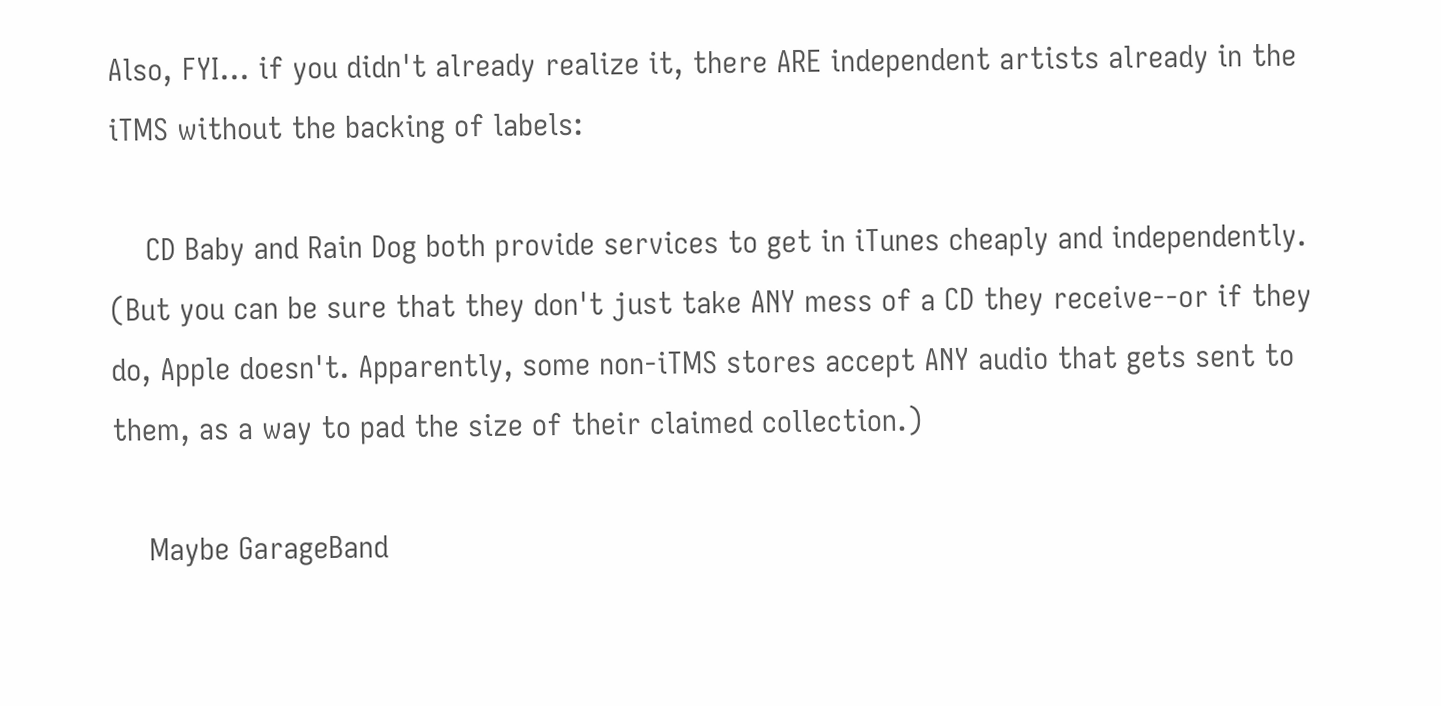Also, FYI... if you didn't already realize it, there ARE independent artists already in the iTMS without the backing of labels:

    CD Baby and Rain Dog both provide services to get in iTunes cheaply and independently. (But you can be sure that they don't just take ANY mess of a CD they receive--or if they do, Apple doesn't. Apparently, some non-iTMS stores accept ANY audio that gets sent to them, as a way to pad the size of their claimed collection.)

    Maybe GarageBand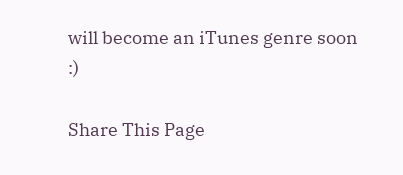will become an iTunes genre soon :)

Share This Page